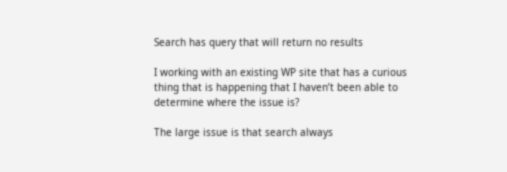Search has query that will return no results

I working with an existing WP site that has a curious thing that is happening that I haven’t been able to determine where the issue is?

The large issue is that search always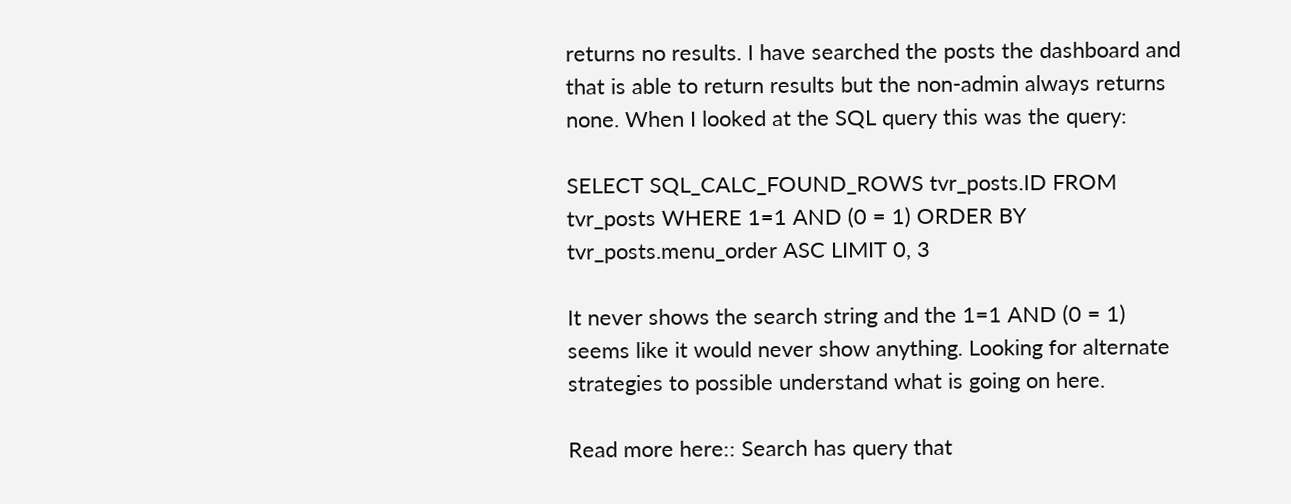returns no results. I have searched the posts the dashboard and that is able to return results but the non-admin always returns none. When I looked at the SQL query this was the query:

SELECT SQL_CALC_FOUND_ROWS tvr_posts.ID FROM tvr_posts WHERE 1=1 AND (0 = 1) ORDER BY tvr_posts.menu_order ASC LIMIT 0, 3

It never shows the search string and the 1=1 AND (0 = 1) seems like it would never show anything. Looking for alternate strategies to possible understand what is going on here.

Read more here:: Search has query that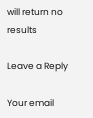will return no results

Leave a Reply

Your email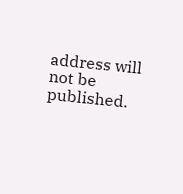address will not be published.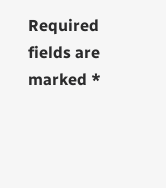Required fields are marked *